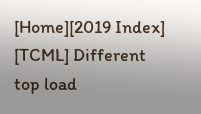[Home][2019 Index] [TCML] Different top load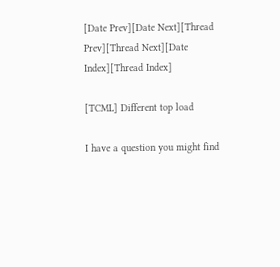[Date Prev][Date Next][Thread Prev][Thread Next][Date Index][Thread Index]

[TCML] Different top load

I have a question you might find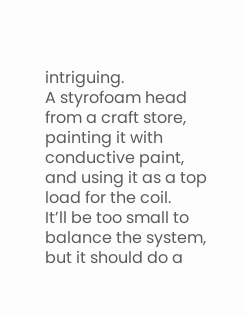intriguing.
A styrofoam head from a craft store, painting it with conductive paint, and using it as a top load for the coil.
It’ll be too small to balance the system, but it should do a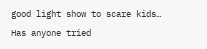good light show to scare kids…
Has anyone tried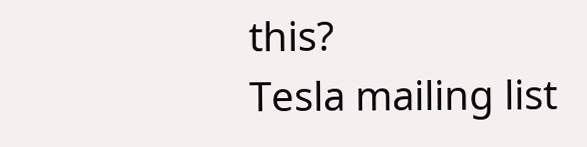this?
Tesla mailing list